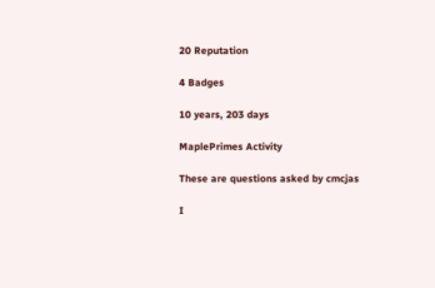20 Reputation

4 Badges

10 years, 203 days

MaplePrimes Activity

These are questions asked by cmcjas

I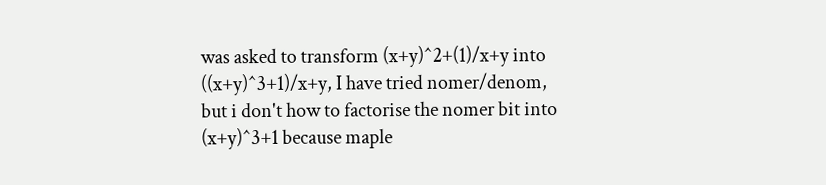was asked to transform (x+y)^2+(1)/x+y into ((x+y)^3+1)/x+y, I have tried nomer/denom, but i don't how to factorise the nomer bit into (x+y)^3+1 because maple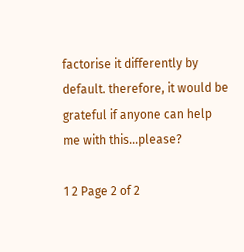factorise it differently by default. therefore, it would be grateful if anyone can help me with this...please?

1 2 Page 2 of 2